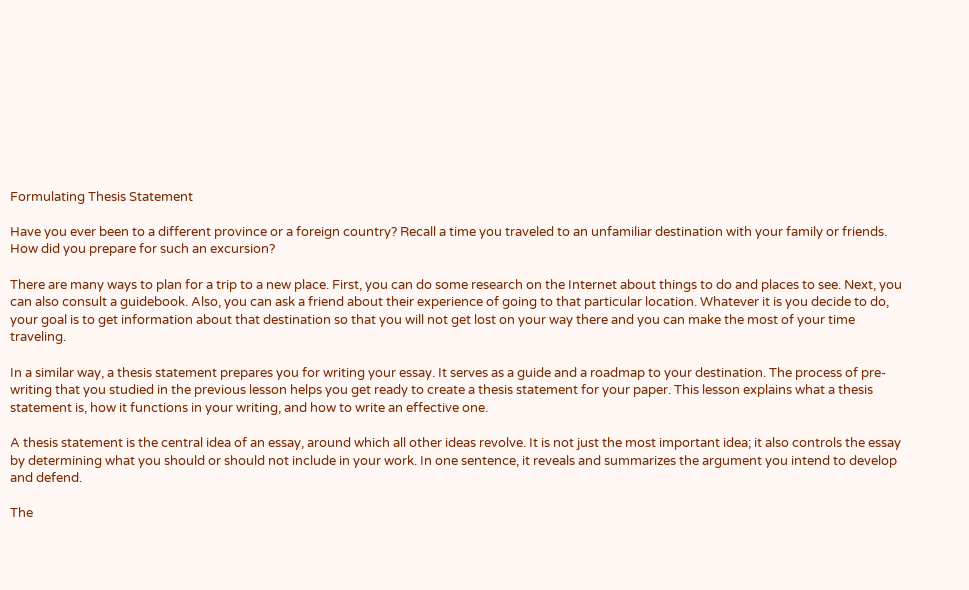Formulating Thesis Statement

Have you ever been to a different province or a foreign country? Recall a time you traveled to an unfamiliar destination with your family or friends. How did you prepare for such an excursion?

There are many ways to plan for a trip to a new place. First, you can do some research on the Internet about things to do and places to see. Next, you can also consult a guidebook. Also, you can ask a friend about their experience of going to that particular location. Whatever it is you decide to do, your goal is to get information about that destination so that you will not get lost on your way there and you can make the most of your time traveling.

In a similar way, a thesis statement prepares you for writing your essay. It serves as a guide and a roadmap to your destination. The process of pre-writing that you studied in the previous lesson helps you get ready to create a thesis statement for your paper. This lesson explains what a thesis statement is, how it functions in your writing, and how to write an effective one.

A thesis statement is the central idea of an essay, around which all other ideas revolve. It is not just the most important idea; it also controls the essay by determining what you should or should not include in your work. In one sentence, it reveals and summarizes the argument you intend to develop and defend.

The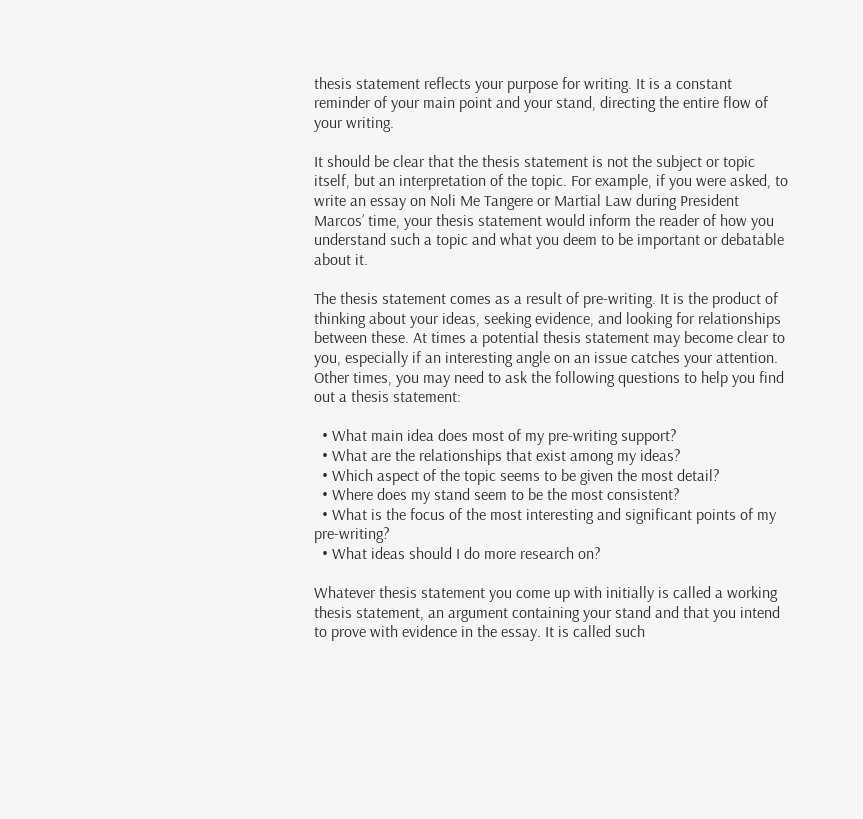thesis statement reflects your purpose for writing. It is a constant reminder of your main point and your stand, directing the entire flow of your writing.

It should be clear that the thesis statement is not the subject or topic itself, but an interpretation of the topic. For example, if you were asked, to write an essay on Noli Me Tangere or Martial Law during President Marcos’ time, your thesis statement would inform the reader of how you understand such a topic and what you deem to be important or debatable about it.

The thesis statement comes as a result of pre-writing. It is the product of thinking about your ideas, seeking evidence, and looking for relationships between these. At times a potential thesis statement may become clear to you, especially if an interesting angle on an issue catches your attention. Other times, you may need to ask the following questions to help you find out a thesis statement:

  • What main idea does most of my pre-writing support?
  • What are the relationships that exist among my ideas?
  • Which aspect of the topic seems to be given the most detail?
  • Where does my stand seem to be the most consistent?
  • What is the focus of the most interesting and significant points of my pre-writing?
  • What ideas should I do more research on?

Whatever thesis statement you come up with initially is called a working thesis statement, an argument containing your stand and that you intend to prove with evidence in the essay. It is called such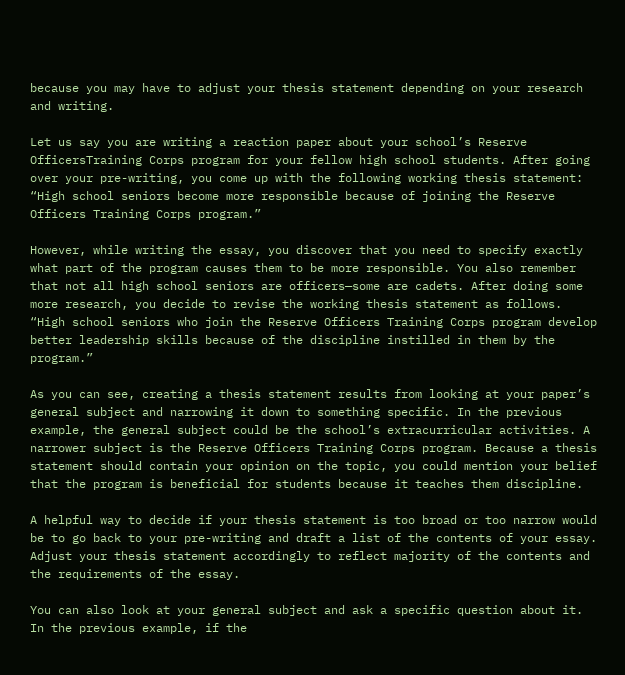because you may have to adjust your thesis statement depending on your research and writing.

Let us say you are writing a reaction paper about your school’s Reserve OfficersTraining Corps program for your fellow high school students. After going over your pre-writing, you come up with the following working thesis statement: “High school seniors become more responsible because of joining the Reserve Officers Training Corps program.”

However, while writing the essay, you discover that you need to specify exactly what part of the program causes them to be more responsible. You also remember that not all high school seniors are officers—some are cadets. After doing some more research, you decide to revise the working thesis statement as follows. “High school seniors who join the Reserve Officers Training Corps program develop better leadership skills because of the discipline instilled in them by the program.”

As you can see, creating a thesis statement results from looking at your paper’s general subject and narrowing it down to something specific. In the previous example, the general subject could be the school’s extracurricular activities. A narrower subject is the Reserve Officers Training Corps program. Because a thesis statement should contain your opinion on the topic, you could mention your belief that the program is beneficial for students because it teaches them discipline.

A helpful way to decide if your thesis statement is too broad or too narrow would be to go back to your pre-writing and draft a list of the contents of your essay. Adjust your thesis statement accordingly to reflect majority of the contents and the requirements of the essay.

You can also look at your general subject and ask a specific question about it. In the previous example, if the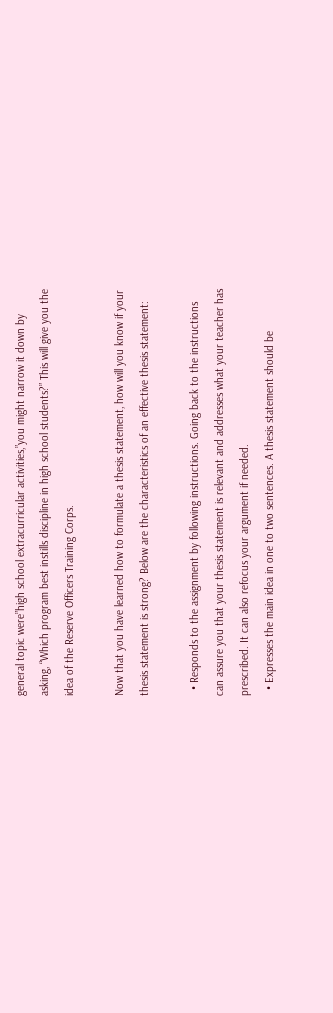general topic were”high school extracurricular activities,”you might narrow it down by asking, “Which program best instills discipline in high school students?” This will give you the idea of the Reserve Officers Training Corps.

Now that you have learned how to formulate a thesis statement, how will you know if your thesis statement is strong? Below are the characteristics of an effective thesis statement:

  • Responds to the assignment by following instructions. Going back to the instructions can assure you that your thesis statement is relevant and addresses what your teacher has prescribed. It can also refocus your argument if needed.
  • Expresses the main idea in one to two sentences. A thesis statement should be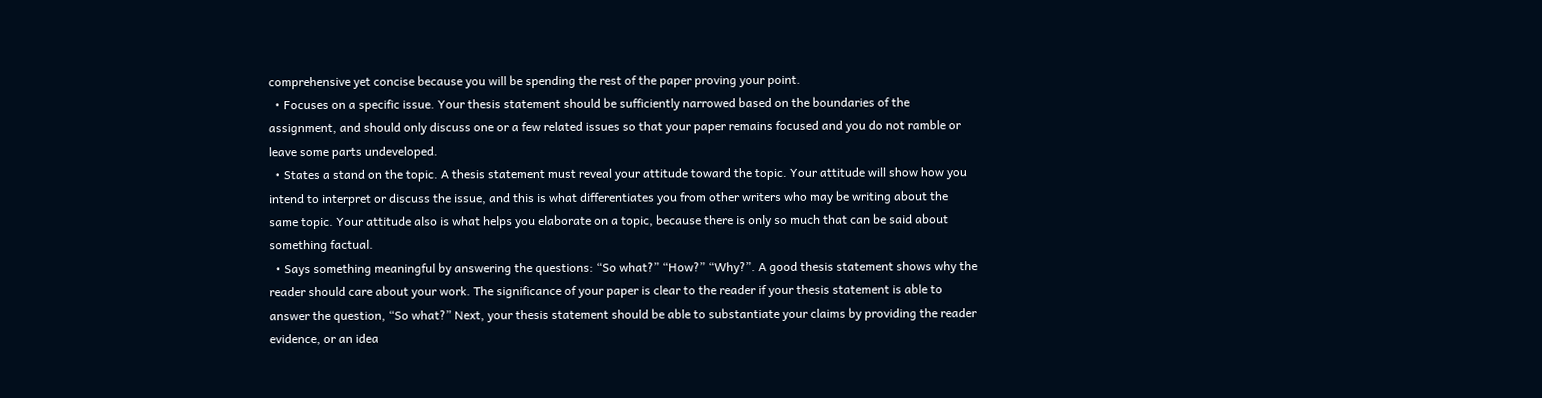comprehensive yet concise because you will be spending the rest of the paper proving your point.
  • Focuses on a specific issue. Your thesis statement should be sufficiently narrowed based on the boundaries of the assignment, and should only discuss one or a few related issues so that your paper remains focused and you do not ramble or leave some parts undeveloped.
  • States a stand on the topic. A thesis statement must reveal your attitude toward the topic. Your attitude will show how you intend to interpret or discuss the issue, and this is what differentiates you from other writers who may be writing about the same topic. Your attitude also is what helps you elaborate on a topic, because there is only so much that can be said about something factual.
  • Says something meaningful by answering the questions: “So what?” “How?” “Why?”. A good thesis statement shows why the reader should care about your work. The significance of your paper is clear to the reader if your thesis statement is able to answer the question, “So what?” Next, your thesis statement should be able to substantiate your claims by providing the reader evidence, or an idea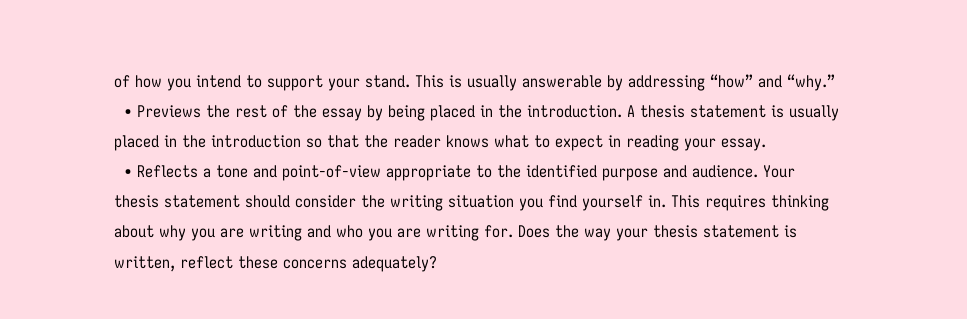of how you intend to support your stand. This is usually answerable by addressing “how” and “why.”
  • Previews the rest of the essay by being placed in the introduction. A thesis statement is usually placed in the introduction so that the reader knows what to expect in reading your essay.
  • Reflects a tone and point-of-view appropriate to the identified purpose and audience. Your thesis statement should consider the writing situation you find yourself in. This requires thinking about why you are writing and who you are writing for. Does the way your thesis statement is written, reflect these concerns adequately?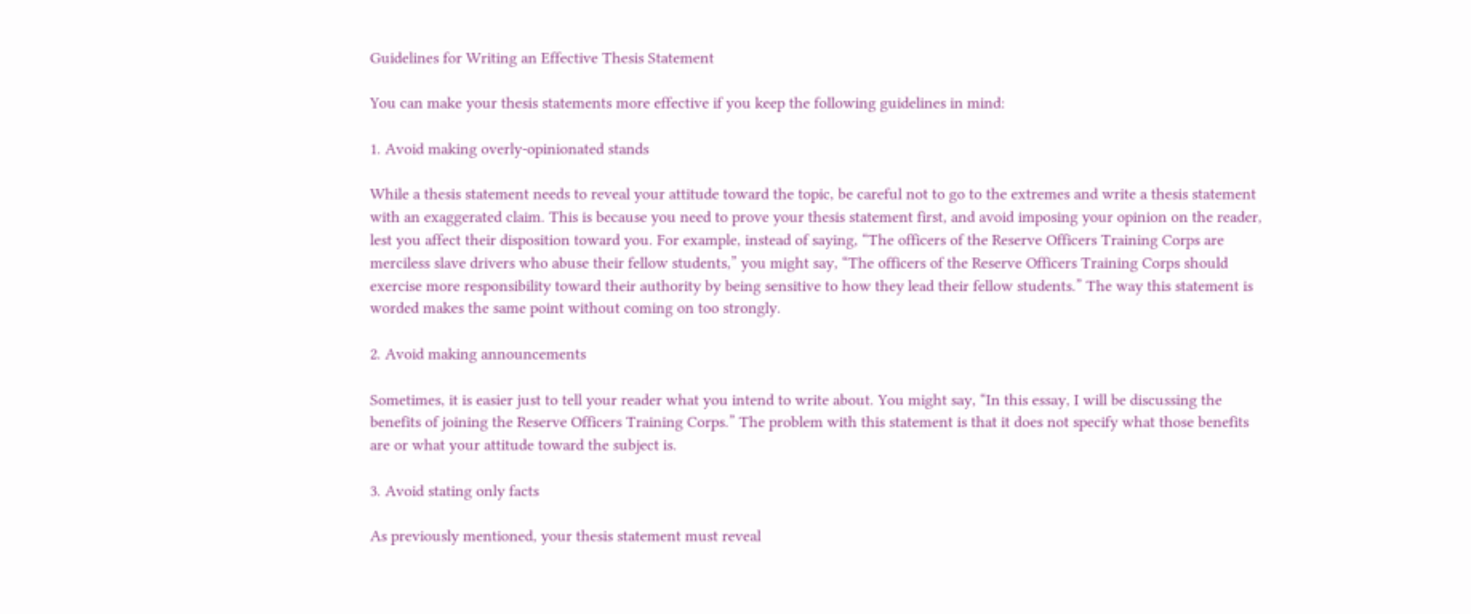Guidelines for Writing an Effective Thesis Statement

You can make your thesis statements more effective if you keep the following guidelines in mind:

1. Avoid making overly-opinionated stands

While a thesis statement needs to reveal your attitude toward the topic, be careful not to go to the extremes and write a thesis statement with an exaggerated claim. This is because you need to prove your thesis statement first, and avoid imposing your opinion on the reader, lest you affect their disposition toward you. For example, instead of saying, “The officers of the Reserve Officers Training Corps are merciless slave drivers who abuse their fellow students,” you might say, “The officers of the Reserve Officers Training Corps should exercise more responsibility toward their authority by being sensitive to how they lead their fellow students.” The way this statement is worded makes the same point without coming on too strongly.

2. Avoid making announcements

Sometimes, it is easier just to tell your reader what you intend to write about. You might say, “In this essay, I will be discussing the benefits of joining the Reserve Officers Training Corps.” The problem with this statement is that it does not specify what those benefits are or what your attitude toward the subject is.

3. Avoid stating only facts

As previously mentioned, your thesis statement must reveal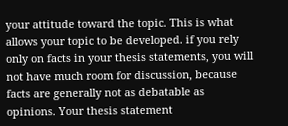your attitude toward the topic. This is what allows your topic to be developed. if you rely only on facts in your thesis statements, you will not have much room for discussion, because facts are generally not as debatable as opinions. Your thesis statement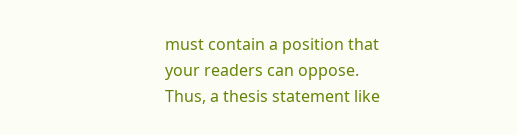must contain a position that your readers can oppose. Thus, a thesis statement like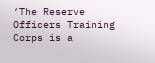‘The Reserve Officers Training Corps is a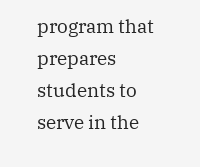program that prepares students to serve in the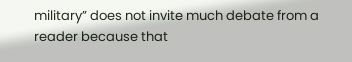military” does not invite much debate from a reader because that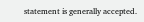statement is generally accepted.